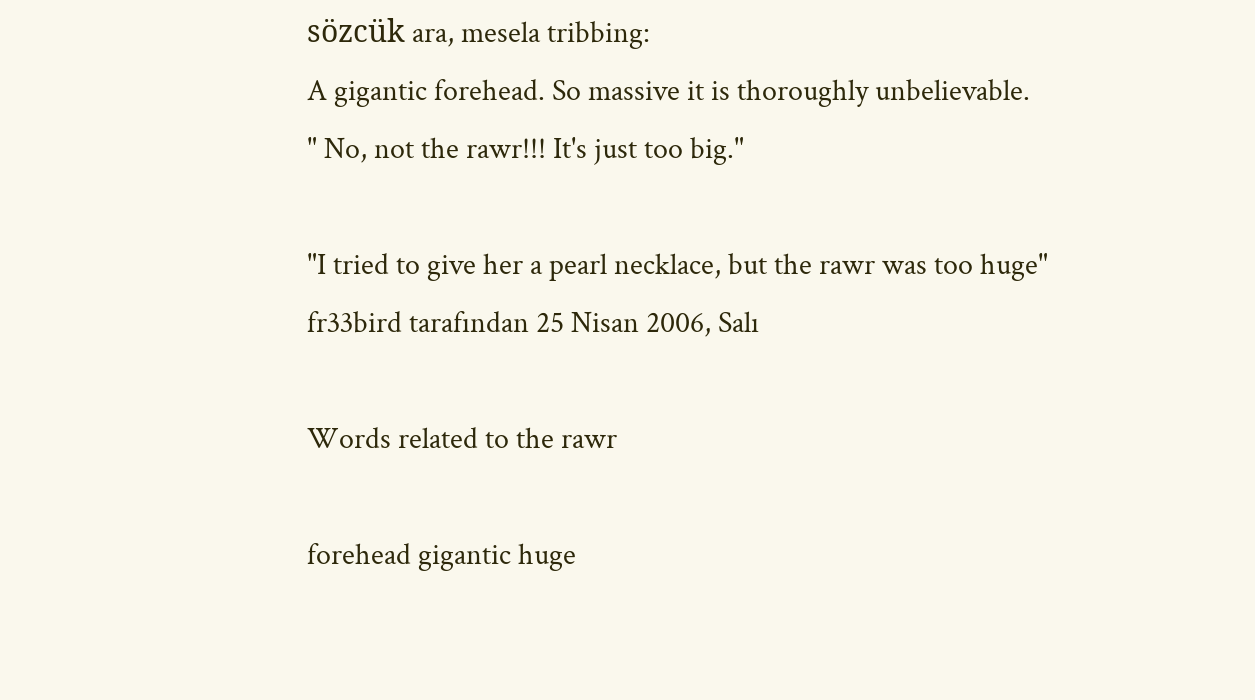sözcük ara, mesela tribbing:
A gigantic forehead. So massive it is thoroughly unbelievable.
" No, not the rawr!!! It's just too big."

"I tried to give her a pearl necklace, but the rawr was too huge"
fr33bird tarafından 25 Nisan 2006, Salı

Words related to the rawr

forehead gigantic huge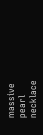massive pearl necklace